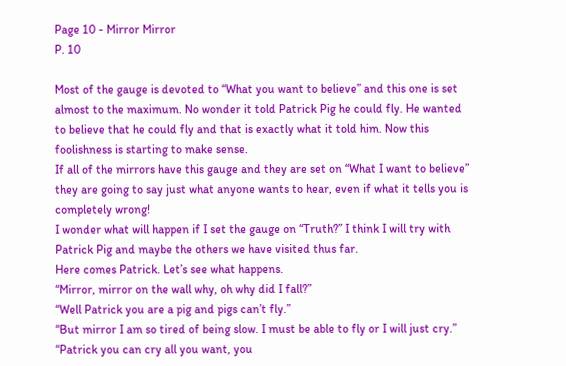Page 10 - Mirror Mirror
P. 10

Most of the gauge is devoted to “What you want to believe” and this one is set almost to the maximum. No wonder it told Patrick Pig he could fly. He wanted to believe that he could fly and that is exactly what it told him. Now this foolishness is starting to make sense.
If all of the mirrors have this gauge and they are set on “What I want to believe” they are going to say just what anyone wants to hear, even if what it tells you is completely wrong!
I wonder what will happen if I set the gauge on “Truth?” I think I will try with Patrick Pig and maybe the others we have visited thus far.
Here comes Patrick. Let’s see what happens.
“Mirror, mirror on the wall why, oh why did I fall?”
“Well Patrick you are a pig and pigs can’t fly.”
“But mirror I am so tired of being slow. I must be able to fly or I will just cry.”
“Patrick you can cry all you want, you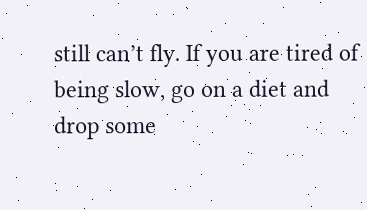still can’t fly. If you are tired of being slow, go on a diet and drop some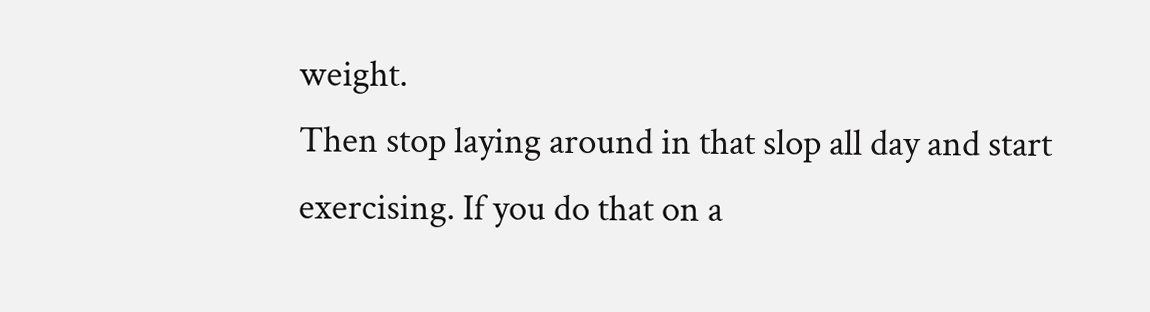weight.
Then stop laying around in that slop all day and start exercising. If you do that on a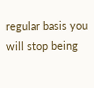regular basis you will stop being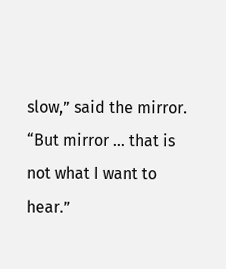slow,” said the mirror.
“But mirror ... that is not what I want to hear.”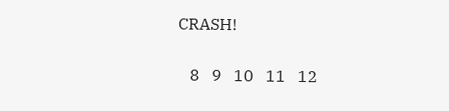CRASH!

   8   9   10   11   12